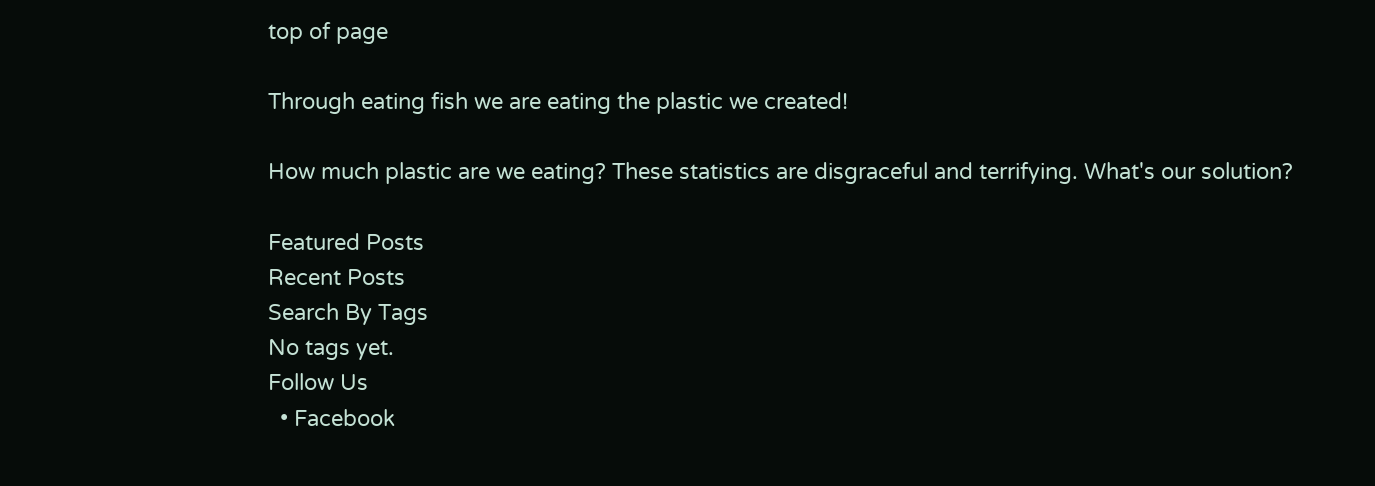top of page

Through eating fish we are eating the plastic we created!

How much plastic are we eating? These statistics are disgraceful and terrifying. What's our solution?

Featured Posts
Recent Posts
Search By Tags
No tags yet.
Follow Us
  • Facebook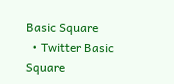Basic Square
  • Twitter Basic Square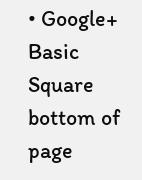• Google+ Basic Square
bottom of page